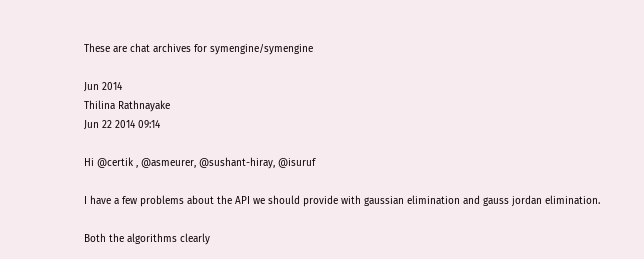These are chat archives for symengine/symengine

Jun 2014
Thilina Rathnayake
Jun 22 2014 09:14

Hi @certik , @asmeurer, @sushant-hiray, @isuruf

I have a few problems about the API we should provide with gaussian elimination and gauss jordan elimination.

Both the algorithms clearly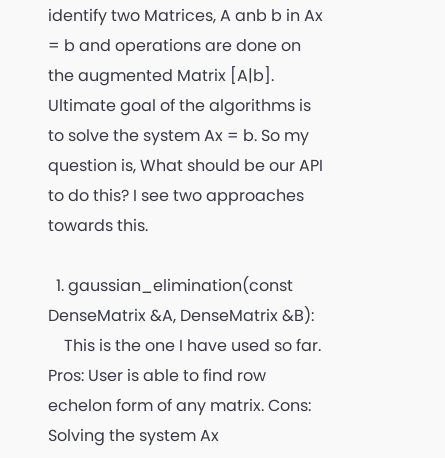identify two Matrices, A anb b in Ax = b and operations are done on the augmented Matrix [A|b]. Ultimate goal of the algorithms is to solve the system Ax = b. So my question is, What should be our API to do this? I see two approaches towards this.

  1. gaussian_elimination(const DenseMatrix &A, DenseMatrix &B):
    This is the one I have used so far. Pros: User is able to find row echelon form of any matrix. Cons: Solving the system Ax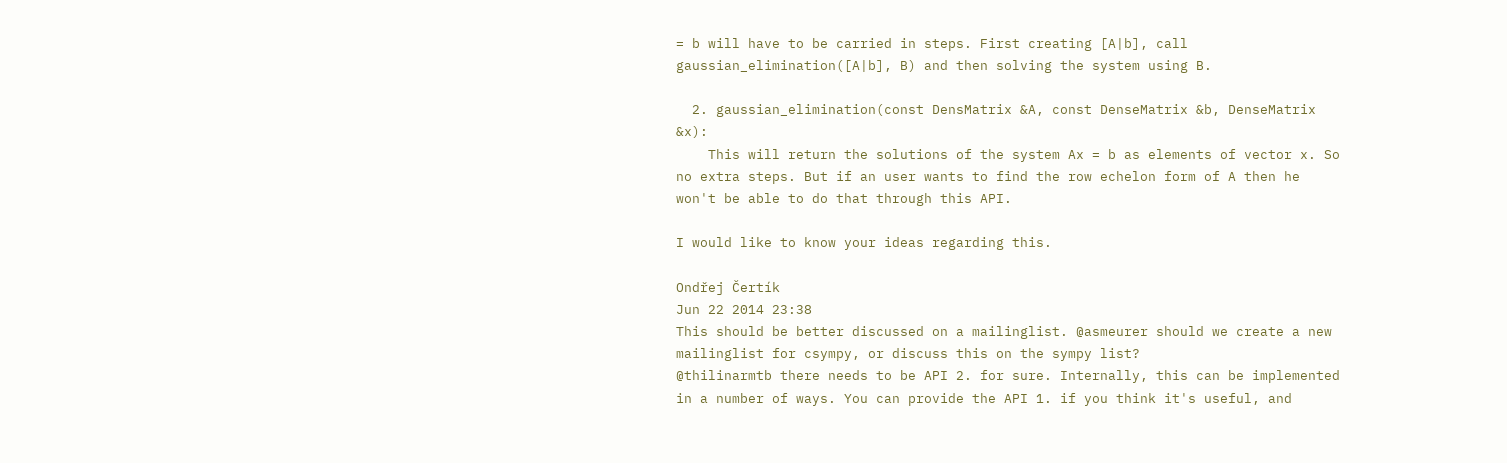= b will have to be carried in steps. First creating [A|b], call gaussian_elimination([A|b], B) and then solving the system using B.

  2. gaussian_elimination(const DensMatrix &A, const DenseMatrix &b, DenseMatrix &x):
    This will return the solutions of the system Ax = b as elements of vector x. So no extra steps. But if an user wants to find the row echelon form of A then he won't be able to do that through this API.

I would like to know your ideas regarding this.

Ondřej Čertík
Jun 22 2014 23:38
This should be better discussed on a mailinglist. @asmeurer should we create a new mailinglist for csympy, or discuss this on the sympy list?
@thilinarmtb there needs to be API 2. for sure. Internally, this can be implemented in a number of ways. You can provide the API 1. if you think it's useful, and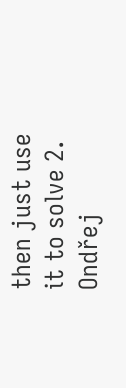then just use it to solve 2.
Ondřej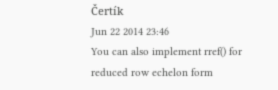Čertík
Jun 22 2014 23:46
You can also implement rref() for reduced row echelon form